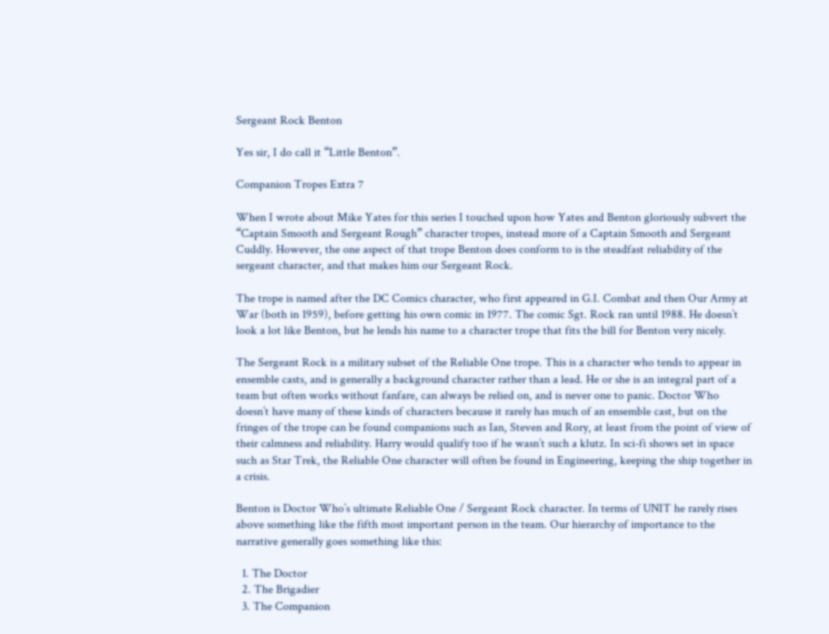Sergeant Rock Benton

Yes sir, I do call it “Little Benton”.

Companion Tropes Extra 7

When I wrote about Mike Yates for this series I touched upon how Yates and Benton gloriously subvert the “Captain Smooth and Sergeant Rough” character tropes, instead more of a Captain Smooth and Sergeant Cuddly. However, the one aspect of that trope Benton does conform to is the steadfast reliability of the sergeant character, and that makes him our Sergeant Rock.

The trope is named after the DC Comics character, who first appeared in G.I. Combat and then Our Army at War (both in 1959), before getting his own comic in 1977. The comic Sgt. Rock ran until 1988. He doesn’t look a lot like Benton, but he lends his name to a character trope that fits the bill for Benton very nicely.

The Sergeant Rock is a military subset of the Reliable One trope. This is a character who tends to appear in ensemble casts, and is generally a background character rather than a lead. He or she is an integral part of a team but often works without fanfare, can always be relied on, and is never one to panic. Doctor Who doesn’t have many of these kinds of characters because it rarely has much of an ensemble cast, but on the fringes of the trope can be found companions such as Ian, Steven and Rory, at least from the point of view of their calmness and reliability. Harry would qualify too if he wasn’t such a klutz. In sci-fi shows set in space such as Star Trek, the Reliable One character will often be found in Engineering, keeping the ship together in a crisis.

Benton is Doctor Who’s ultimate Reliable One / Sergeant Rock character. In terms of UNIT he rarely rises above something like the fifth most important person in the team. Our hierarchy of importance to the narrative generally goes something like this:

  1. The Doctor
  2. The Brigadier
  3. The Companion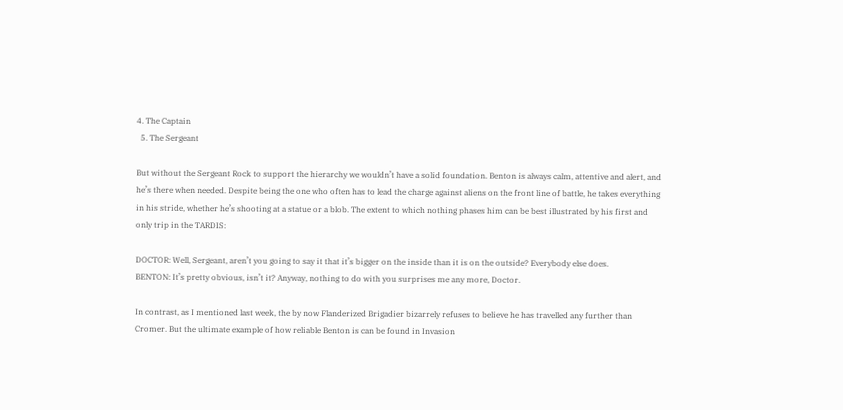4. The Captain
  5. The Sergeant

But without the Sergeant Rock to support the hierarchy we wouldn’t have a solid foundation. Benton is always calm, attentive and alert, and he’s there when needed. Despite being the one who often has to lead the charge against aliens on the front line of battle, he takes everything in his stride, whether he’s shooting at a statue or a blob. The extent to which nothing phases him can be best illustrated by his first and only trip in the TARDIS:

DOCTOR: Well, Sergeant, aren’t you going to say it that it’s bigger on the inside than it is on the outside? Everybody else does.
BENTON: It’s pretty obvious, isn’t it? Anyway, nothing to do with you surprises me any more, Doctor.

In contrast, as I mentioned last week, the by now Flanderized Brigadier bizarrely refuses to believe he has travelled any further than Cromer. But the ultimate example of how reliable Benton is can be found in Invasion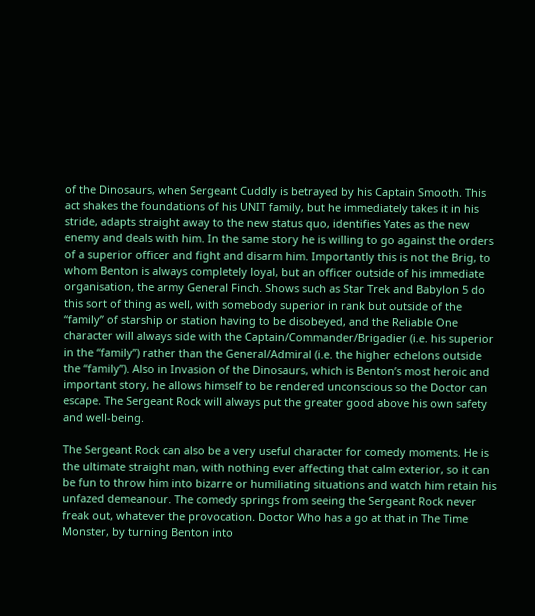of the Dinosaurs, when Sergeant Cuddly is betrayed by his Captain Smooth. This act shakes the foundations of his UNIT family, but he immediately takes it in his stride, adapts straight away to the new status quo, identifies Yates as the new enemy and deals with him. In the same story he is willing to go against the orders of a superior officer and fight and disarm him. Importantly this is not the Brig, to whom Benton is always completely loyal, but an officer outside of his immediate organisation, the army General Finch. Shows such as Star Trek and Babylon 5 do this sort of thing as well, with somebody superior in rank but outside of the “family” of starship or station having to be disobeyed, and the Reliable One character will always side with the Captain/Commander/Brigadier (i.e. his superior in the “family”) rather than the General/Admiral (i.e. the higher echelons outside the “family”). Also in Invasion of the Dinosaurs, which is Benton’s most heroic and important story, he allows himself to be rendered unconscious so the Doctor can escape. The Sergeant Rock will always put the greater good above his own safety and well-being.

The Sergeant Rock can also be a very useful character for comedy moments. He is the ultimate straight man, with nothing ever affecting that calm exterior, so it can be fun to throw him into bizarre or humiliating situations and watch him retain his unfazed demeanour. The comedy springs from seeing the Sergeant Rock never freak out, whatever the provocation. Doctor Who has a go at that in The Time Monster, by turning Benton into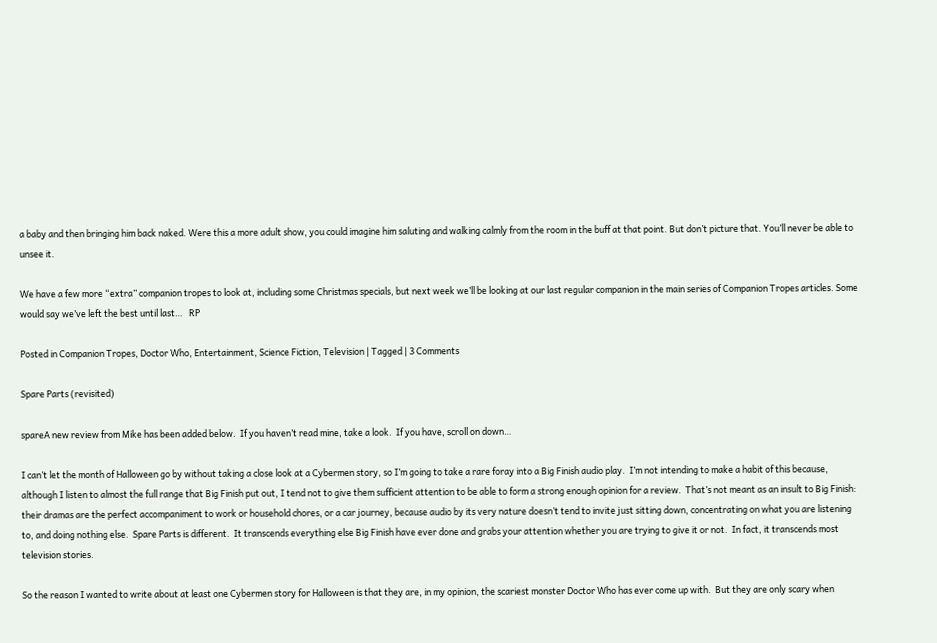a baby and then bringing him back naked. Were this a more adult show, you could imagine him saluting and walking calmly from the room in the buff at that point. But don’t picture that. You’ll never be able to unsee it.

We have a few more “extra” companion tropes to look at, including some Christmas specials, but next week we’ll be looking at our last regular companion in the main series of Companion Tropes articles. Some would say we’ve left the best until last…   RP

Posted in Companion Tropes, Doctor Who, Entertainment, Science Fiction, Television | Tagged | 3 Comments

Spare Parts (revisited)

spareA new review from Mike has been added below.  If you haven’t read mine, take a look.  If you have, scroll on down…

I can’t let the month of Halloween go by without taking a close look at a Cybermen story, so I’m going to take a rare foray into a Big Finish audio play.  I’m not intending to make a habit of this because, although I listen to almost the full range that Big Finish put out, I tend not to give them sufficient attention to be able to form a strong enough opinion for a review.  That’s not meant as an insult to Big Finish: their dramas are the perfect accompaniment to work or household chores, or a car journey, because audio by its very nature doesn’t tend to invite just sitting down, concentrating on what you are listening to, and doing nothing else.  Spare Parts is different.  It transcends everything else Big Finish have ever done and grabs your attention whether you are trying to give it or not.  In fact, it transcends most television stories.

So the reason I wanted to write about at least one Cybermen story for Halloween is that they are, in my opinion, the scariest monster Doctor Who has ever come up with.  But they are only scary when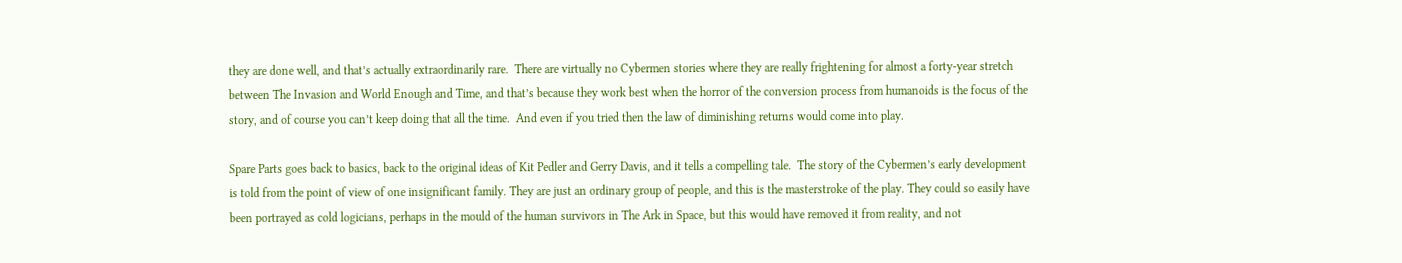they are done well, and that’s actually extraordinarily rare.  There are virtually no Cybermen stories where they are really frightening for almost a forty-year stretch between The Invasion and World Enough and Time, and that’s because they work best when the horror of the conversion process from humanoids is the focus of the story, and of course you can’t keep doing that all the time.  And even if you tried then the law of diminishing returns would come into play.

Spare Parts goes back to basics, back to the original ideas of Kit Pedler and Gerry Davis, and it tells a compelling tale.  The story of the Cybermen’s early development is told from the point of view of one insignificant family. They are just an ordinary group of people, and this is the masterstroke of the play. They could so easily have been portrayed as cold logicians, perhaps in the mould of the human survivors in The Ark in Space, but this would have removed it from reality, and not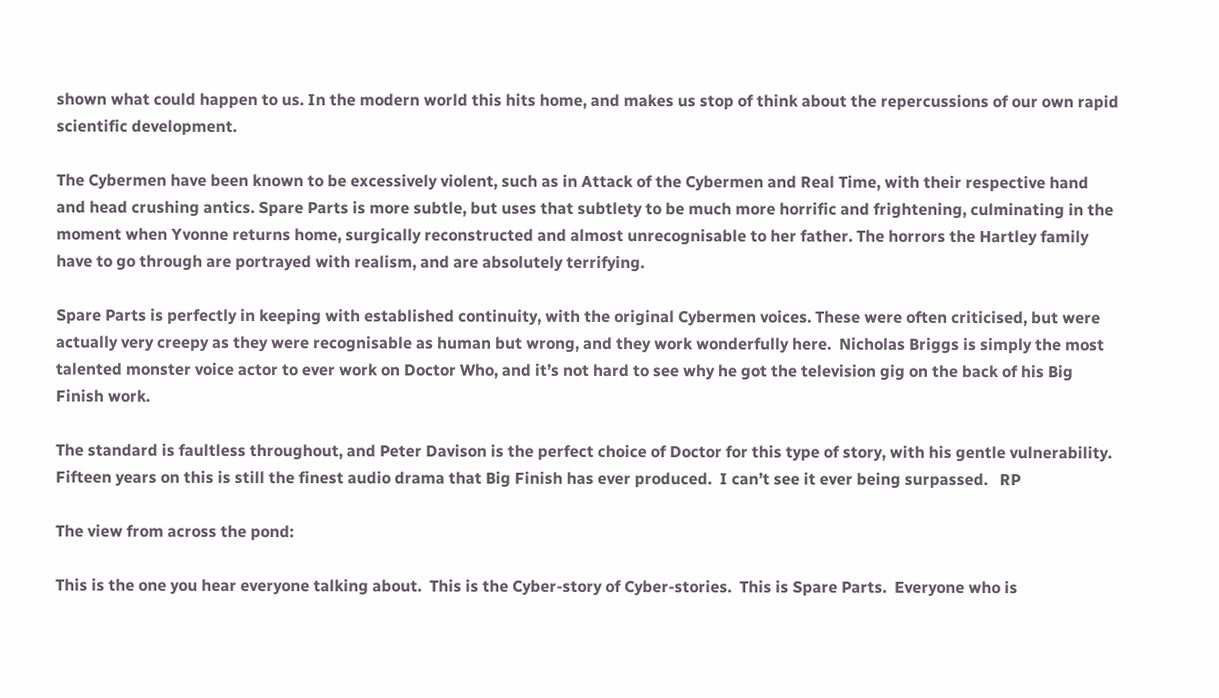shown what could happen to us. In the modern world this hits home, and makes us stop of think about the repercussions of our own rapid scientific development.

The Cybermen have been known to be excessively violent, such as in Attack of the Cybermen and Real Time, with their respective hand and head crushing antics. Spare Parts is more subtle, but uses that subtlety to be much more horrific and frightening, culminating in the moment when Yvonne returns home, surgically reconstructed and almost unrecognisable to her father. The horrors the Hartley family have to go through are portrayed with realism, and are absolutely terrifying.

Spare Parts is perfectly in keeping with established continuity, with the original Cybermen voices. These were often criticised, but were actually very creepy as they were recognisable as human but wrong, and they work wonderfully here.  Nicholas Briggs is simply the most talented monster voice actor to ever work on Doctor Who, and it’s not hard to see why he got the television gig on the back of his Big Finish work.

The standard is faultless throughout, and Peter Davison is the perfect choice of Doctor for this type of story, with his gentle vulnerability.  Fifteen years on this is still the finest audio drama that Big Finish has ever produced.  I can’t see it ever being surpassed.   RP

The view from across the pond:

This is the one you hear everyone talking about.  This is the Cyber-story of Cyber-stories.  This is Spare Parts.  Everyone who is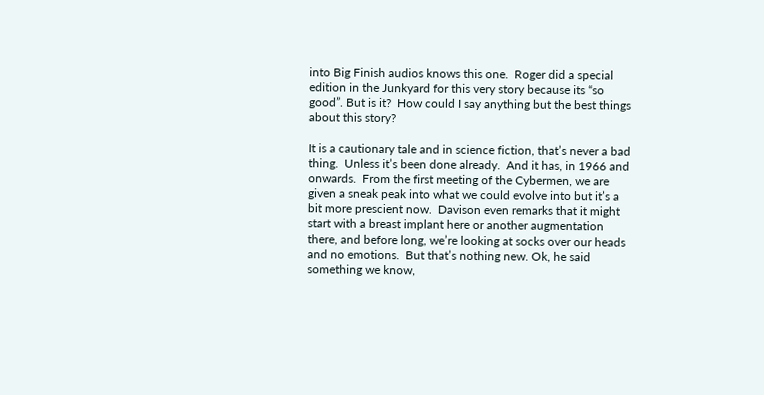into Big Finish audios knows this one.  Roger did a special edition in the Junkyard for this very story because its “so good”. But is it?  How could I say anything but the best things about this story?

It is a cautionary tale and in science fiction, that’s never a bad thing.  Unless it’s been done already.  And it has, in 1966 and onwards.  From the first meeting of the Cybermen, we are given a sneak peak into what we could evolve into but it’s a bit more prescient now.  Davison even remarks that it might start with a breast implant here or another augmentation there, and before long, we’re looking at socks over our heads and no emotions.  But that’s nothing new. Ok, he said something we know,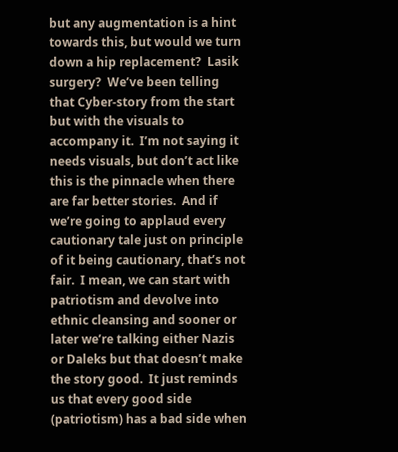but any augmentation is a hint towards this, but would we turn down a hip replacement?  Lasik surgery?  We’ve been telling that Cyber-story from the start but with the visuals to accompany it.  I’m not saying it needs visuals, but don’t act like this is the pinnacle when there are far better stories.  And if we’re going to applaud every cautionary tale just on principle of it being cautionary, that’s not fair.  I mean, we can start with patriotism and devolve into ethnic cleansing and sooner or later we’re talking either Nazis or Daleks but that doesn’t make the story good.  It just reminds us that every good side (patriotism) has a bad side when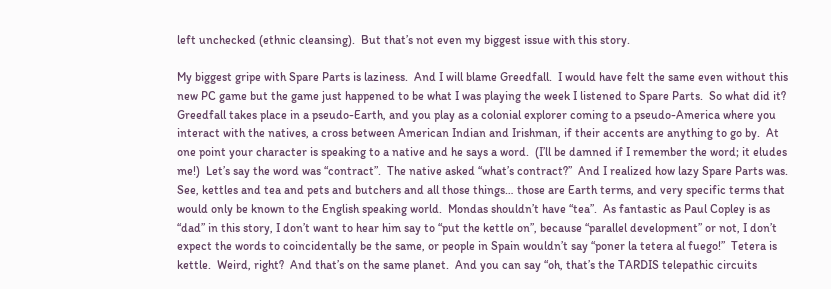left unchecked (ethnic cleansing).  But that’s not even my biggest issue with this story.

My biggest gripe with Spare Parts is laziness.  And I will blame Greedfall.  I would have felt the same even without this new PC game but the game just happened to be what I was playing the week I listened to Spare Parts.  So what did it?   Greedfall takes place in a pseudo-Earth, and you play as a colonial explorer coming to a pseudo-America where you interact with the natives, a cross between American Indian and Irishman, if their accents are anything to go by.  At one point your character is speaking to a native and he says a word.  (I’ll be damned if I remember the word; it eludes me!)  Let’s say the word was “contract”.  The native asked “what’s contract?”  And I realized how lazy Spare Parts was.  See, kettles and tea and pets and butchers and all those things… those are Earth terms, and very specific terms that would only be known to the English speaking world.  Mondas shouldn’t have “tea”.  As fantastic as Paul Copley is as “dad” in this story, I don’t want to hear him say to “put the kettle on”, because “parallel development” or not, I don’t expect the words to coincidentally be the same, or people in Spain wouldn’t say “poner la tetera al fuego!”  Tetera is kettle.  Weird, right?  And that’s on the same planet.  And you can say “oh, that’s the TARDIS telepathic circuits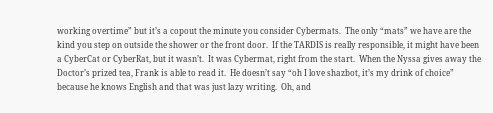working overtime” but it’s a copout the minute you consider Cybermats.  The only “mats” we have are the kind you step on outside the shower or the front door.  If the TARDIS is really responsible, it might have been a CyberCat or CyberRat, but it wasn’t.  It was Cybermat, right from the start.  When the Nyssa gives away the Doctor’s prized tea, Frank is able to read it.  He doesn’t say “oh I love shazbot, it’s my drink of choice” because he knows English and that was just lazy writing.  Oh, and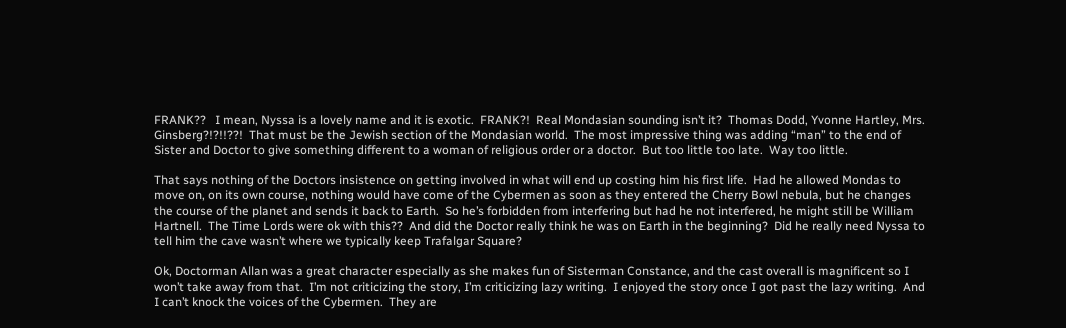FRANK??   I mean, Nyssa is a lovely name and it is exotic.  FRANK?!  Real Mondasian sounding isn’t it?  Thomas Dodd, Yvonne Hartley, Mrs. Ginsberg?!?!!??!  That must be the Jewish section of the Mondasian world.  The most impressive thing was adding “man” to the end of Sister and Doctor to give something different to a woman of religious order or a doctor.  But too little too late.  Way too little.

That says nothing of the Doctors insistence on getting involved in what will end up costing him his first life.  Had he allowed Mondas to move on, on its own course, nothing would have come of the Cybermen as soon as they entered the Cherry Bowl nebula, but he changes the course of the planet and sends it back to Earth.  So he’s forbidden from interfering but had he not interfered, he might still be William Hartnell.  The Time Lords were ok with this??  And did the Doctor really think he was on Earth in the beginning?  Did he really need Nyssa to tell him the cave wasn’t where we typically keep Trafalgar Square?

Ok, Doctorman Allan was a great character especially as she makes fun of Sisterman Constance, and the cast overall is magnificent so I won’t take away from that.  I’m not criticizing the story, I’m criticizing lazy writing.  I enjoyed the story once I got past the lazy writing.  And I can’t knock the voices of the Cybermen.  They are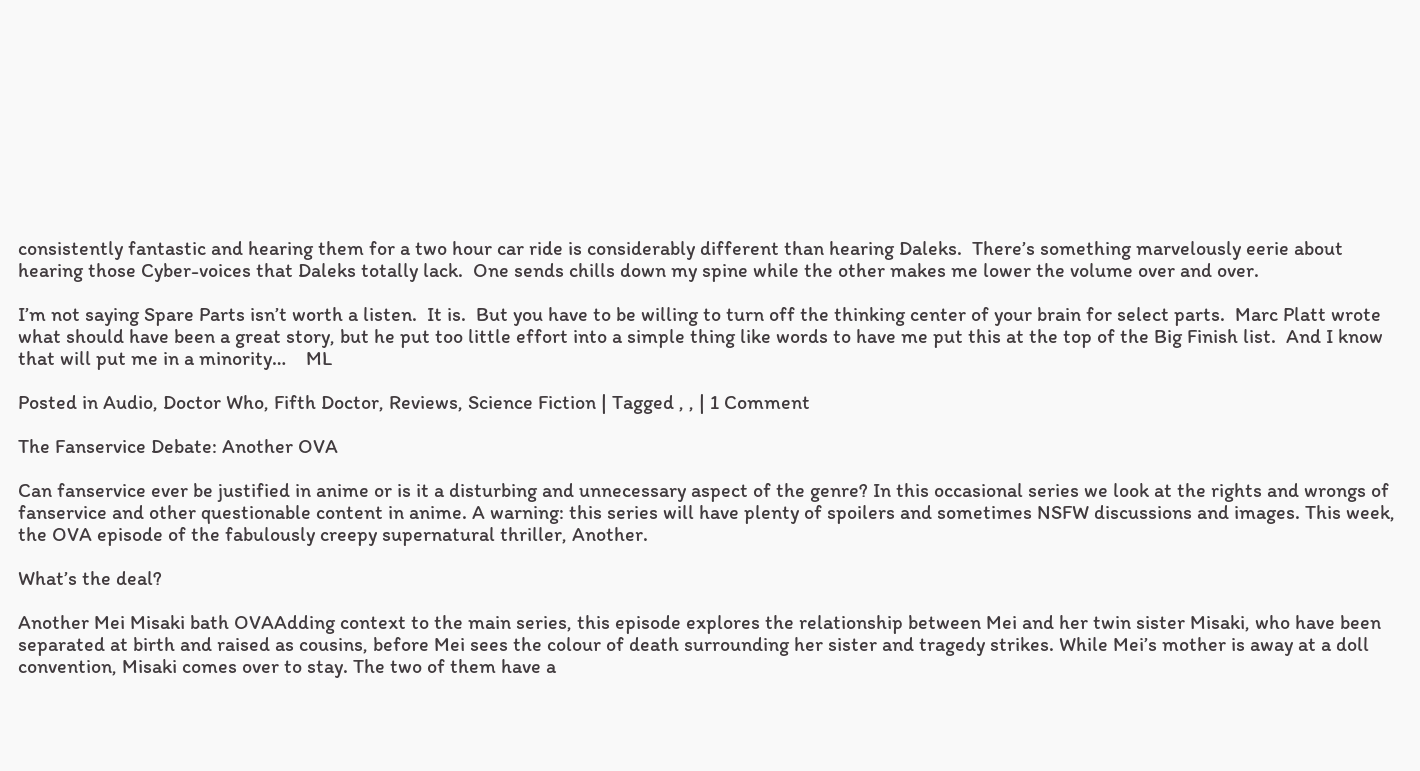consistently fantastic and hearing them for a two hour car ride is considerably different than hearing Daleks.  There’s something marvelously eerie about hearing those Cyber-voices that Daleks totally lack.  One sends chills down my spine while the other makes me lower the volume over and over.

I’m not saying Spare Parts isn’t worth a listen.  It is.  But you have to be willing to turn off the thinking center of your brain for select parts.  Marc Platt wrote what should have been a great story, but he put too little effort into a simple thing like words to have me put this at the top of the Big Finish list.  And I know that will put me in a minority…    ML

Posted in Audio, Doctor Who, Fifth Doctor, Reviews, Science Fiction | Tagged , , | 1 Comment

The Fanservice Debate: Another OVA

Can fanservice ever be justified in anime or is it a disturbing and unnecessary aspect of the genre? In this occasional series we look at the rights and wrongs of fanservice and other questionable content in anime. A warning: this series will have plenty of spoilers and sometimes NSFW discussions and images. This week, the OVA episode of the fabulously creepy supernatural thriller, Another.

What’s the deal?

Another Mei Misaki bath OVAAdding context to the main series, this episode explores the relationship between Mei and her twin sister Misaki, who have been separated at birth and raised as cousins, before Mei sees the colour of death surrounding her sister and tragedy strikes. While Mei’s mother is away at a doll convention, Misaki comes over to stay. The two of them have a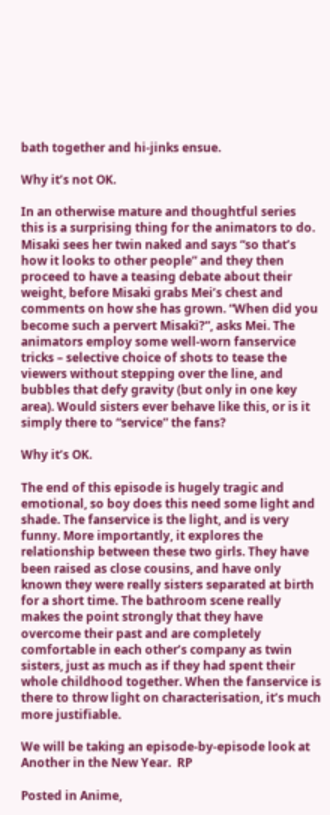bath together and hi-jinks ensue.

Why it’s not OK.

In an otherwise mature and thoughtful series this is a surprising thing for the animators to do. Misaki sees her twin naked and says “so that’s how it looks to other people” and they then proceed to have a teasing debate about their weight, before Misaki grabs Mei’s chest and comments on how she has grown. “When did you become such a pervert Misaki?”, asks Mei. The animators employ some well-worn fanservice tricks – selective choice of shots to tease the viewers without stepping over the line, and bubbles that defy gravity (but only in one key area). Would sisters ever behave like this, or is it simply there to “service” the fans?

Why it’s OK.

The end of this episode is hugely tragic and emotional, so boy does this need some light and shade. The fanservice is the light, and is very funny. More importantly, it explores the relationship between these two girls. They have been raised as close cousins, and have only known they were really sisters separated at birth for a short time. The bathroom scene really makes the point strongly that they have overcome their past and are completely comfortable in each other’s company as twin sisters, just as much as if they had spent their whole childhood together. When the fanservice is there to throw light on characterisation, it’s much more justifiable.

We will be taking an episode-by-episode look at Another in the New Year.  RP

Posted in Anime,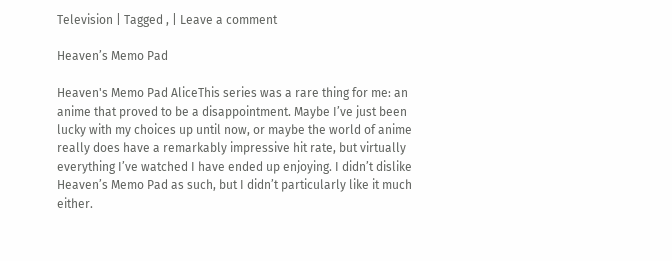Television | Tagged , | Leave a comment

Heaven’s Memo Pad

Heaven's Memo Pad AliceThis series was a rare thing for me: an anime that proved to be a disappointment. Maybe I’ve just been lucky with my choices up until now, or maybe the world of anime really does have a remarkably impressive hit rate, but virtually everything I’ve watched I have ended up enjoying. I didn’t dislike Heaven’s Memo Pad as such, but I didn’t particularly like it much either.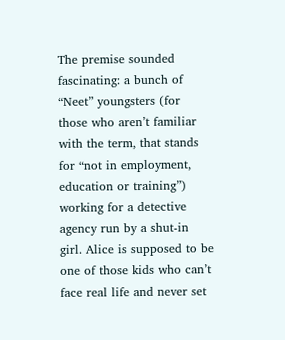The premise sounded fascinating: a bunch of “Neet” youngsters (for those who aren’t familiar with the term, that stands for “not in employment, education or training”) working for a detective agency run by a shut-in girl. Alice is supposed to be one of those kids who can’t face real life and never set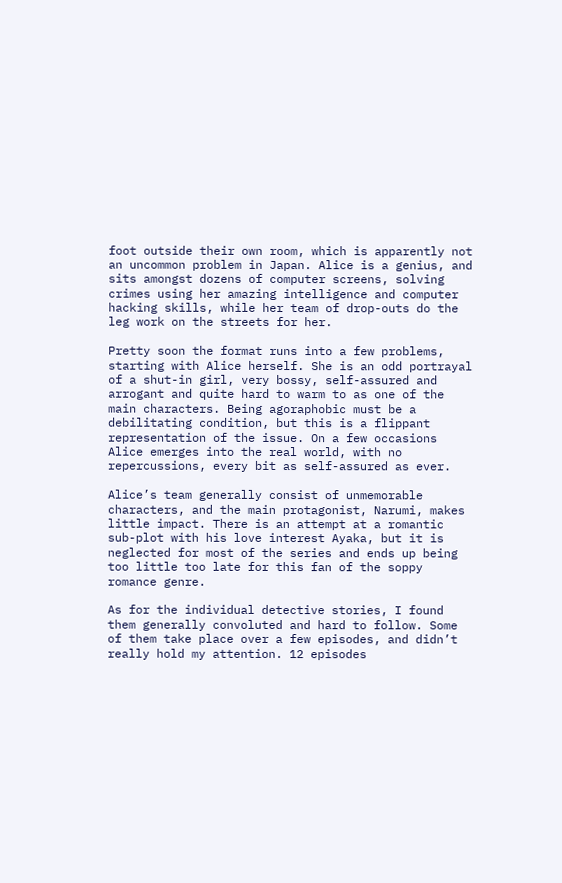foot outside their own room, which is apparently not an uncommon problem in Japan. Alice is a genius, and sits amongst dozens of computer screens, solving crimes using her amazing intelligence and computer hacking skills, while her team of drop-outs do the leg work on the streets for her.

Pretty soon the format runs into a few problems, starting with Alice herself. She is an odd portrayal of a shut-in girl, very bossy, self-assured and arrogant and quite hard to warm to as one of the main characters. Being agoraphobic must be a debilitating condition, but this is a flippant representation of the issue. On a few occasions Alice emerges into the real world, with no repercussions, every bit as self-assured as ever.

Alice’s team generally consist of unmemorable characters, and the main protagonist, Narumi, makes little impact. There is an attempt at a romantic sub-plot with his love interest Ayaka, but it is neglected for most of the series and ends up being too little too late for this fan of the soppy romance genre.

As for the individual detective stories, I found them generally convoluted and hard to follow. Some of them take place over a few episodes, and didn’t really hold my attention. 12 episodes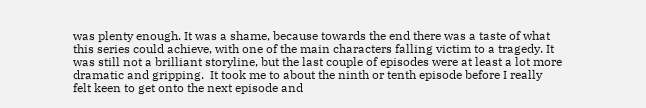was plenty enough. It was a shame, because towards the end there was a taste of what this series could achieve, with one of the main characters falling victim to a tragedy. It was still not a brilliant storyline, but the last couple of episodes were at least a lot more dramatic and gripping.  It took me to about the ninth or tenth episode before I really felt keen to get onto the next episode and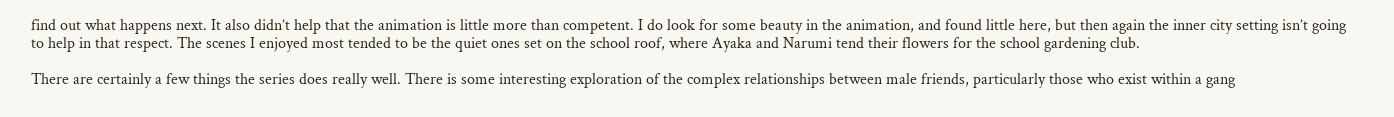find out what happens next. It also didn’t help that the animation is little more than competent. I do look for some beauty in the animation, and found little here, but then again the inner city setting isn’t going to help in that respect. The scenes I enjoyed most tended to be the quiet ones set on the school roof, where Ayaka and Narumi tend their flowers for the school gardening club.

There are certainly a few things the series does really well. There is some interesting exploration of the complex relationships between male friends, particularly those who exist within a gang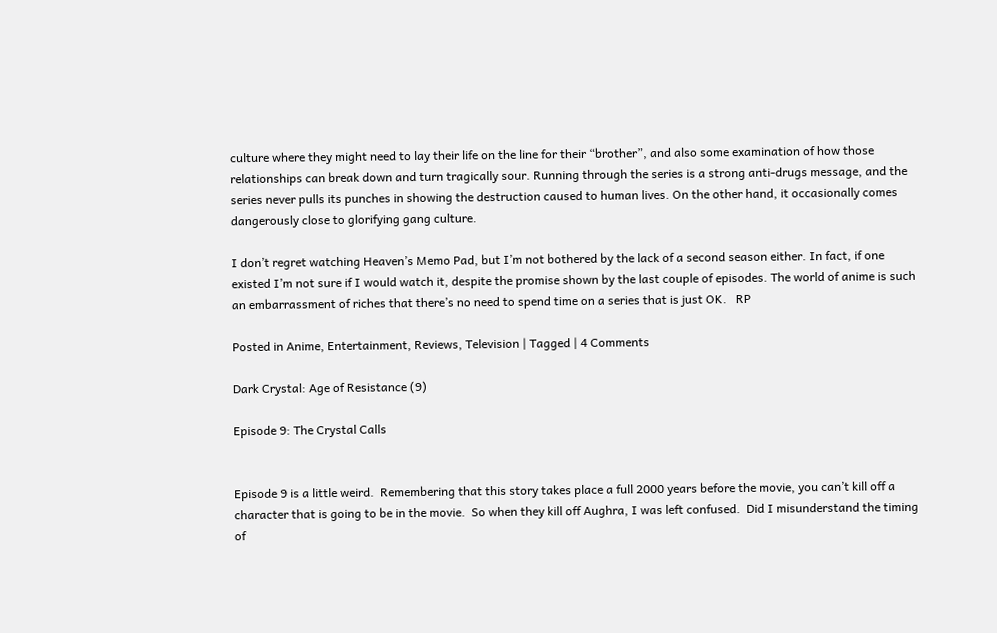culture where they might need to lay their life on the line for their “brother”, and also some examination of how those relationships can break down and turn tragically sour. Running through the series is a strong anti-drugs message, and the series never pulls its punches in showing the destruction caused to human lives. On the other hand, it occasionally comes dangerously close to glorifying gang culture.

I don’t regret watching Heaven’s Memo Pad, but I’m not bothered by the lack of a second season either. In fact, if one existed I’m not sure if I would watch it, despite the promise shown by the last couple of episodes. The world of anime is such an embarrassment of riches that there’s no need to spend time on a series that is just OK.   RP

Posted in Anime, Entertainment, Reviews, Television | Tagged | 4 Comments

Dark Crystal: Age of Resistance (9)

Episode 9: The Crystal Calls


Episode 9 is a little weird.  Remembering that this story takes place a full 2000 years before the movie, you can’t kill off a character that is going to be in the movie.  So when they kill off Aughra, I was left confused.  Did I misunderstand the timing of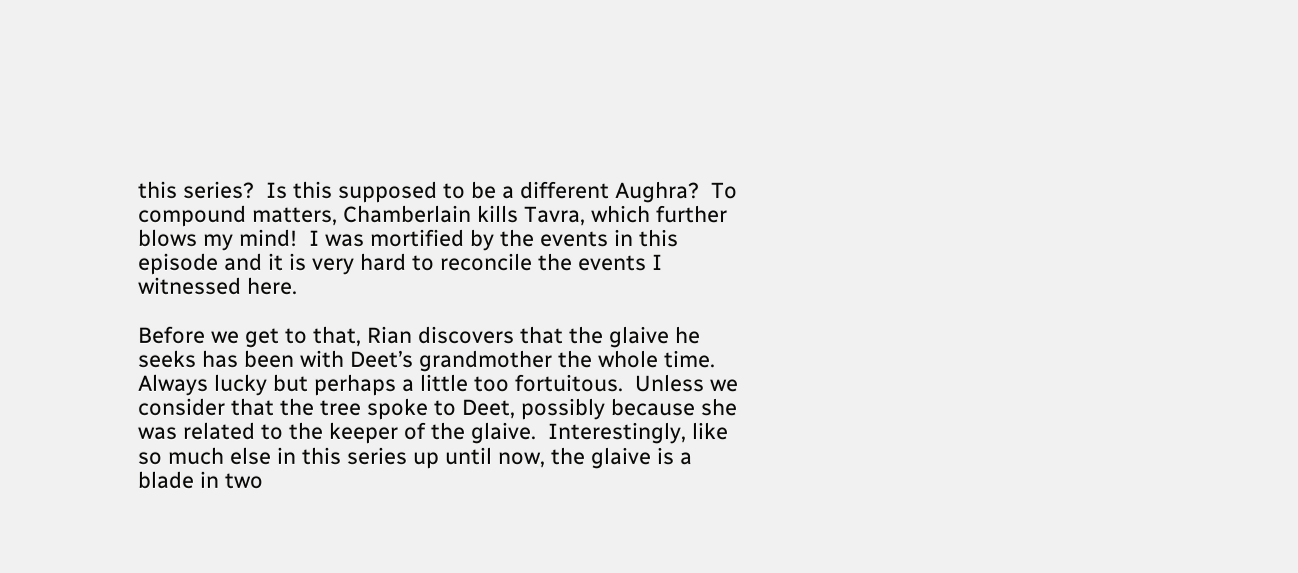this series?  Is this supposed to be a different Aughra?  To compound matters, Chamberlain kills Tavra, which further blows my mind!  I was mortified by the events in this episode and it is very hard to reconcile the events I witnessed here.

Before we get to that, Rian discovers that the glaive he seeks has been with Deet’s grandmother the whole time.  Always lucky but perhaps a little too fortuitous.  Unless we consider that the tree spoke to Deet, possibly because she was related to the keeper of the glaive.  Interestingly, like so much else in this series up until now, the glaive is a blade in two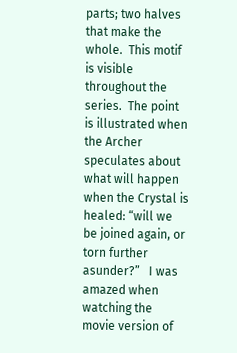parts; two halves that make the whole.  This motif is visible throughout the series.  The point is illustrated when the Archer speculates about what will happen when the Crystal is healed: “will we be joined again, or torn further asunder?”   I was amazed when watching the movie version of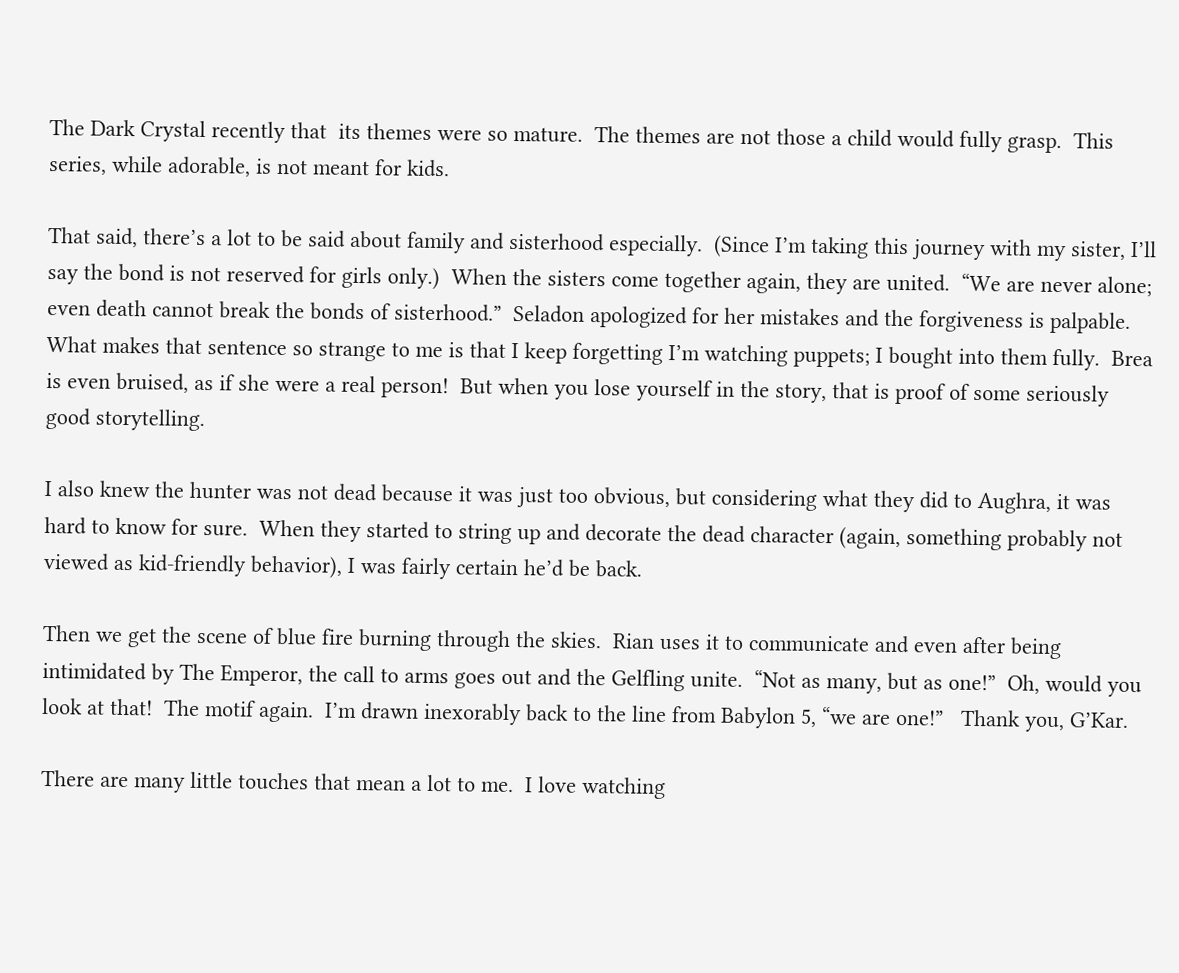The Dark Crystal recently that  its themes were so mature.  The themes are not those a child would fully grasp.  This series, while adorable, is not meant for kids.

That said, there’s a lot to be said about family and sisterhood especially.  (Since I’m taking this journey with my sister, I’ll say the bond is not reserved for girls only.)  When the sisters come together again, they are united.  “We are never alone; even death cannot break the bonds of sisterhood.”  Seladon apologized for her mistakes and the forgiveness is palpable.  What makes that sentence so strange to me is that I keep forgetting I’m watching puppets; I bought into them fully.  Brea is even bruised, as if she were a real person!  But when you lose yourself in the story, that is proof of some seriously good storytelling.

I also knew the hunter was not dead because it was just too obvious, but considering what they did to Aughra, it was hard to know for sure.  When they started to string up and decorate the dead character (again, something probably not viewed as kid-friendly behavior), I was fairly certain he’d be back.

Then we get the scene of blue fire burning through the skies.  Rian uses it to communicate and even after being intimidated by The Emperor, the call to arms goes out and the Gelfling unite.  “Not as many, but as one!”  Oh, would you look at that!  The motif again.  I’m drawn inexorably back to the line from Babylon 5, “we are one!”   Thank you, G’Kar.

There are many little touches that mean a lot to me.  I love watching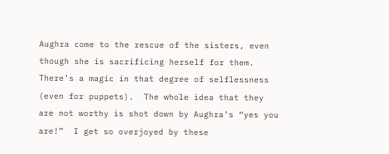Aughra come to the rescue of the sisters, even though she is sacrificing herself for them.  There’s a magic in that degree of selflessness (even for puppets).  The whole idea that they are not worthy is shot down by Aughra’s “yes you are!”  I get so overjoyed by these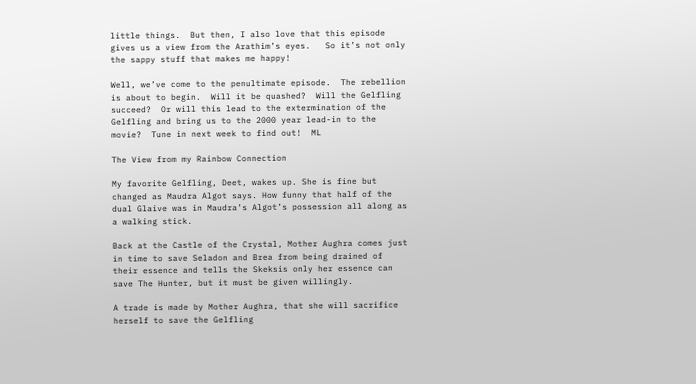little things.  But then, I also love that this episode gives us a view from the Arathim’s eyes.   So it’s not only the sappy stuff that makes me happy!

Well, we’ve come to the penultimate episode.  The rebellion is about to begin.  Will it be quashed?  Will the Gelfling succeed?  Or will this lead to the extermination of the Gelfling and bring us to the 2000 year lead-in to the movie?  Tune in next week to find out!  ML

The View from my Rainbow Connection

My favorite Gelfling, Deet, wakes up. She is fine but changed as Maudra Algot says. How funny that half of the dual Glaive was in Maudra’s Algot’s possession all along as a walking stick.

Back at the Castle of the Crystal, Mother Aughra comes just in time to save Seladon and Brea from being drained of their essence and tells the Skeksis only her essence can save The Hunter, but it must be given willingly.

A trade is made by Mother Aughra, that she will sacrifice herself to save the Gelfling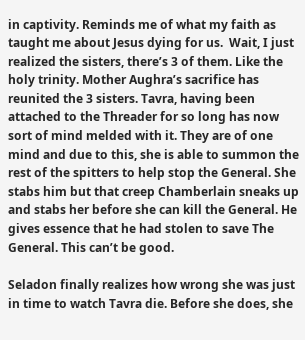in captivity. Reminds me of what my faith as taught me about Jesus dying for us.  Wait, I just realized the sisters, there’s 3 of them. Like the holy trinity. Mother Aughra’s sacrifice has reunited the 3 sisters. Tavra, having been attached to the Threader for so long has now sort of mind melded with it. They are of one mind and due to this, she is able to summon the rest of the spitters to help stop the General. She stabs him but that creep Chamberlain sneaks up and stabs her before she can kill the General. He gives essence that he had stolen to save The General. This can’t be good.

Seladon finally realizes how wrong she was just in time to watch Tavra die. Before she does, she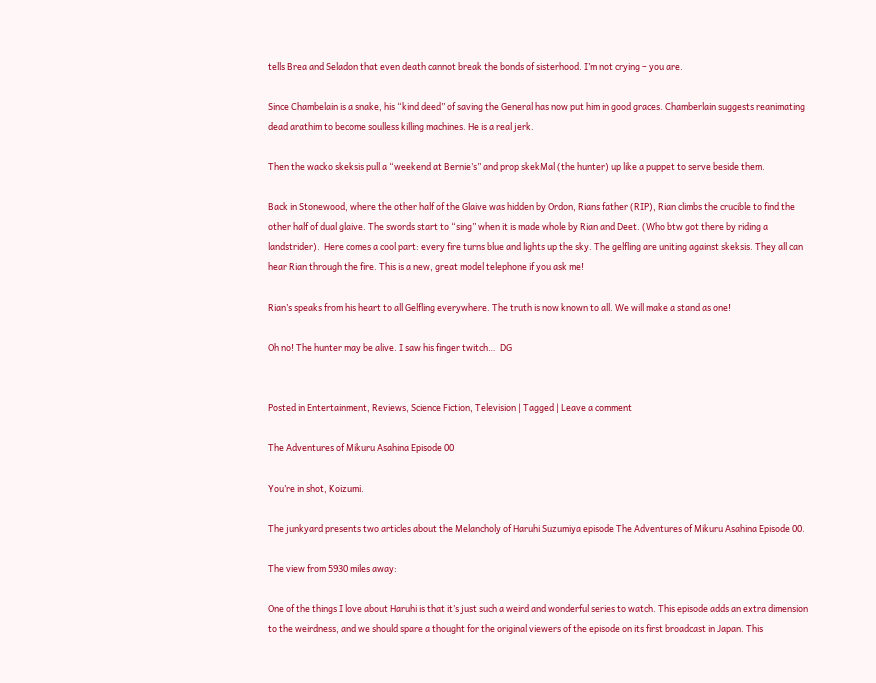tells Brea and Seladon that even death cannot break the bonds of sisterhood. I’m not crying – you are.

Since Chambelain is a snake, his “kind deed” of saving the General has now put him in good graces. Chamberlain suggests reanimating dead arathim to become soulless killing machines. He is a real jerk.

Then the wacko skeksis pull a “weekend at Bernie’s” and prop skekMal (the hunter) up like a puppet to serve beside them.

Back in Stonewood, where the other half of the Glaive was hidden by Ordon, Rians father (RIP), Rian climbs the crucible to find the other half of dual glaive. The swords start to “sing” when it is made whole by Rian and Deet. (Who btw got there by riding a landstrider).  Here comes a cool part: every fire turns blue and lights up the sky. The gelfling are uniting against skeksis. They all can hear Rian through the fire. This is a new, great model telephone if you ask me!

Rian’s speaks from his heart to all Gelfling everywhere. The truth is now known to all. We will make a stand as one!

Oh no! The hunter may be alive. I saw his finger twitch…  DG


Posted in Entertainment, Reviews, Science Fiction, Television | Tagged | Leave a comment

The Adventures of Mikuru Asahina Episode 00

You’re in shot, Koizumi.

The junkyard presents two articles about the Melancholy of Haruhi Suzumiya episode The Adventures of Mikuru Asahina Episode 00.

The view from 5930 miles away:

One of the things I love about Haruhi is that it’s just such a weird and wonderful series to watch. This episode adds an extra dimension to the weirdness, and we should spare a thought for the original viewers of the episode on its first broadcast in Japan. This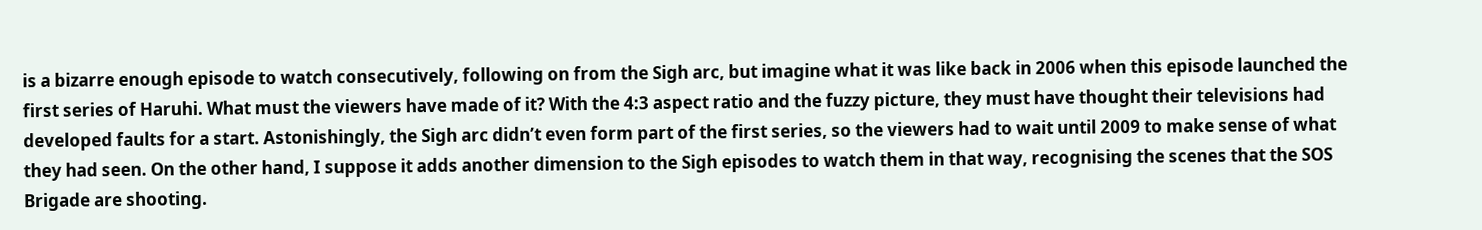is a bizarre enough episode to watch consecutively, following on from the Sigh arc, but imagine what it was like back in 2006 when this episode launched the first series of Haruhi. What must the viewers have made of it? With the 4:3 aspect ratio and the fuzzy picture, they must have thought their televisions had developed faults for a start. Astonishingly, the Sigh arc didn’t even form part of the first series, so the viewers had to wait until 2009 to make sense of what they had seen. On the other hand, I suppose it adds another dimension to the Sigh episodes to watch them in that way, recognising the scenes that the SOS Brigade are shooting.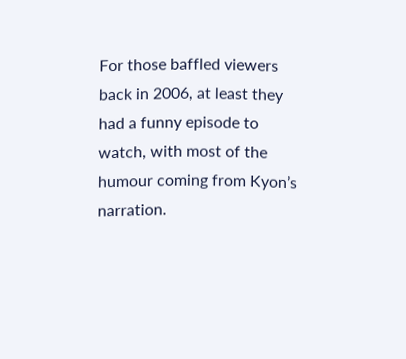For those baffled viewers back in 2006, at least they had a funny episode to watch, with most of the humour coming from Kyon’s narration.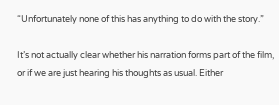“Unfortunately none of this has anything to do with the story.”

It’s not actually clear whether his narration forms part of the film, or if we are just hearing his thoughts as usual. Either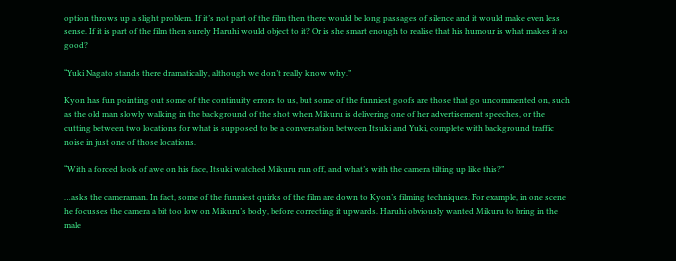option throws up a slight problem. If it’s not part of the film then there would be long passages of silence and it would make even less sense. If it is part of the film then surely Haruhi would object to it? Or is she smart enough to realise that his humour is what makes it so good?

“Yuki Nagato stands there dramatically, although we don’t really know why.”

Kyon has fun pointing out some of the continuity errors to us, but some of the funniest goofs are those that go uncommented on, such as the old man slowly walking in the background of the shot when Mikuru is delivering one of her advertisement speeches, or the cutting between two locations for what is supposed to be a conversation between Itsuki and Yuki, complete with background traffic noise in just one of those locations.

“With a forced look of awe on his face, Itsuki watched Mikuru run off, and what’s with the camera tilting up like this?”

…asks the cameraman. In fact, some of the funniest quirks of the film are down to Kyon’s filming techniques. For example, in one scene he focusses the camera a bit too low on Mikuru’s body, before correcting it upwards. Haruhi obviously wanted Mikuru to bring in the male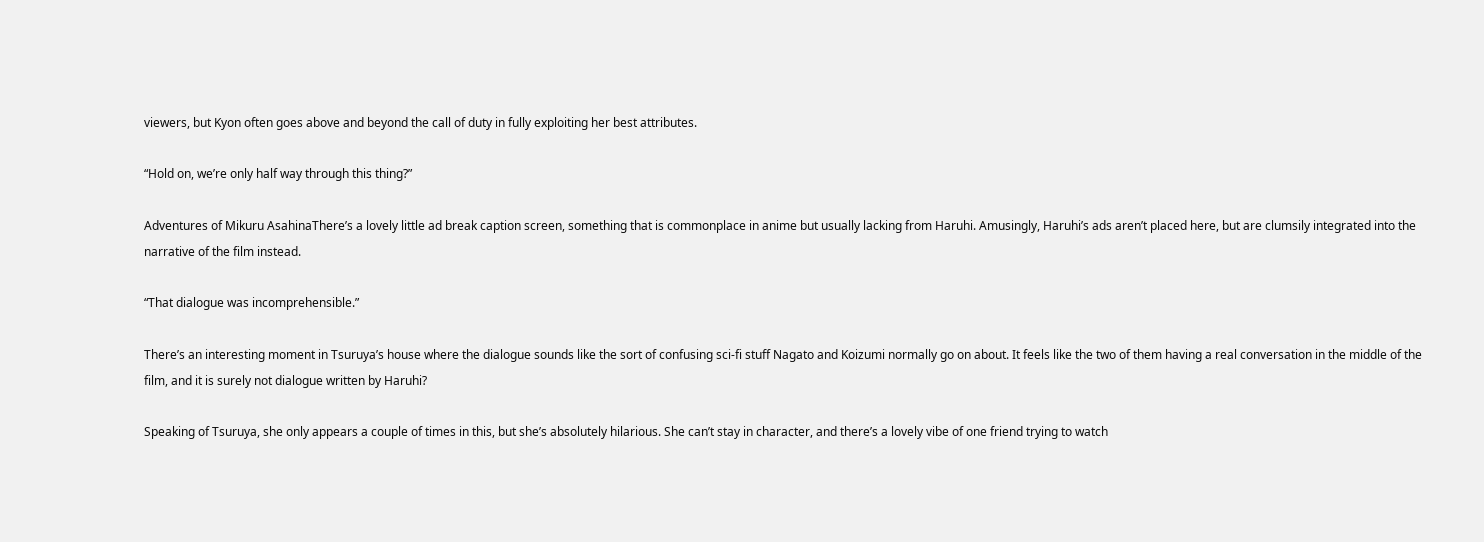viewers, but Kyon often goes above and beyond the call of duty in fully exploiting her best attributes.

“Hold on, we’re only half way through this thing?”

Adventures of Mikuru AsahinaThere’s a lovely little ad break caption screen, something that is commonplace in anime but usually lacking from Haruhi. Amusingly, Haruhi’s ads aren’t placed here, but are clumsily integrated into the narrative of the film instead.

“That dialogue was incomprehensible.”

There’s an interesting moment in Tsuruya’s house where the dialogue sounds like the sort of confusing sci-fi stuff Nagato and Koizumi normally go on about. It feels like the two of them having a real conversation in the middle of the film, and it is surely not dialogue written by Haruhi?

Speaking of Tsuruya, she only appears a couple of times in this, but she’s absolutely hilarious. She can’t stay in character, and there’s a lovely vibe of one friend trying to watch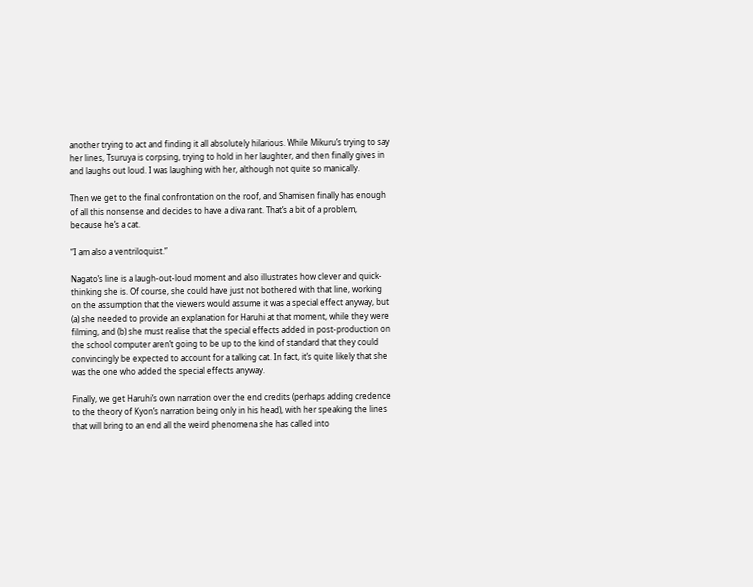another trying to act and finding it all absolutely hilarious. While Mikuru’s trying to say her lines, Tsuruya is corpsing, trying to hold in her laughter, and then finally gives in and laughs out loud. I was laughing with her, although not quite so manically.

Then we get to the final confrontation on the roof, and Shamisen finally has enough of all this nonsense and decides to have a diva rant. That’s a bit of a problem, because he’s a cat.

“I am also a ventriloquist.”

Nagato’s line is a laugh-out-loud moment and also illustrates how clever and quick-thinking she is. Of course, she could have just not bothered with that line, working on the assumption that the viewers would assume it was a special effect anyway, but (a) she needed to provide an explanation for Haruhi at that moment, while they were filming, and (b) she must realise that the special effects added in post-production on the school computer aren’t going to be up to the kind of standard that they could convincingly be expected to account for a talking cat. In fact, it’s quite likely that she was the one who added the special effects anyway.

Finally, we get Haruhi’s own narration over the end credits (perhaps adding credence to the theory of Kyon’s narration being only in his head), with her speaking the lines that will bring to an end all the weird phenomena she has called into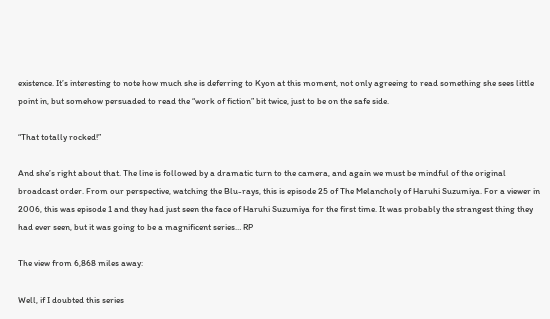existence. It’s interesting to note how much she is deferring to Kyon at this moment, not only agreeing to read something she sees little point in, but somehow persuaded to read the “work of fiction” bit twice, just to be on the safe side.

“That totally rocked!”

And she’s right about that. The line is followed by a dramatic turn to the camera, and again we must be mindful of the original broadcast order. From our perspective, watching the Blu-rays, this is episode 25 of The Melancholy of Haruhi Suzumiya. For a viewer in 2006, this was episode 1 and they had just seen the face of Haruhi Suzumiya for the first time. It was probably the strangest thing they had ever seen, but it was going to be a magnificent series… RP

The view from 6,868 miles away:

Well, if I doubted this series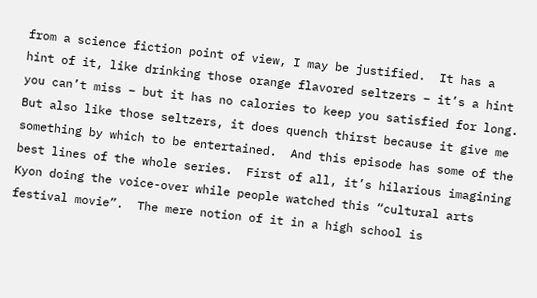from a science fiction point of view, I may be justified.  It has a hint of it, like drinking those orange flavored seltzers – it’s a hint you can’t miss – but it has no calories to keep you satisfied for long.  But also like those seltzers, it does quench thirst because it give me something by which to be entertained.  And this episode has some of the best lines of the whole series.  First of all, it’s hilarious imagining Kyon doing the voice-over while people watched this “cultural arts festival movie”.  The mere notion of it in a high school is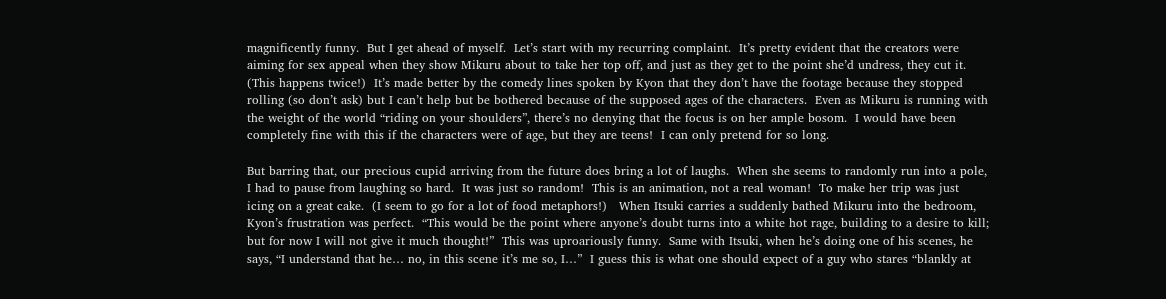magnificently funny.  But I get ahead of myself.  Let’s start with my recurring complaint.  It’s pretty evident that the creators were aiming for sex appeal when they show Mikuru about to take her top off, and just as they get to the point she’d undress, they cut it.  (This happens twice!)  It’s made better by the comedy lines spoken by Kyon that they don’t have the footage because they stopped rolling (so don’t ask) but I can’t help but be bothered because of the supposed ages of the characters.  Even as Mikuru is running with the weight of the world “riding on your shoulders”, there’s no denying that the focus is on her ample bosom.  I would have been completely fine with this if the characters were of age, but they are teens!  I can only pretend for so long.

But barring that, our precious cupid arriving from the future does bring a lot of laughs.  When she seems to randomly run into a pole, I had to pause from laughing so hard.  It was just so random!  This is an animation, not a real woman!  To make her trip was just icing on a great cake.  (I seem to go for a lot of food metaphors!)   When Itsuki carries a suddenly bathed Mikuru into the bedroom, Kyon’s frustration was perfect.  “This would be the point where anyone’s doubt turns into a white hot rage, building to a desire to kill; but for now I will not give it much thought!”  This was uproariously funny.  Same with Itsuki, when he’s doing one of his scenes, he says, “I understand that he… no, in this scene it’s me so, I…”  I guess this is what one should expect of a guy who stares “blankly at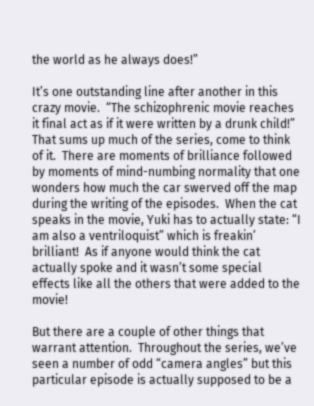the world as he always does!”

It’s one outstanding line after another in this crazy movie.  “The schizophrenic movie reaches it final act as if it were written by a drunk child!”  That sums up much of the series, come to think of it.  There are moments of brilliance followed by moments of mind-numbing normality that one wonders how much the car swerved off the map during the writing of the episodes.  When the cat speaks in the movie, Yuki has to actually state: “I am also a ventriloquist” which is freakin’ brilliant!  As if anyone would think the cat actually spoke and it wasn’t some special effects like all the others that were added to the movie!

But there are a couple of other things that warrant attention.  Throughout the series, we’ve seen a number of odd “camera angles” but this particular episode is actually supposed to be a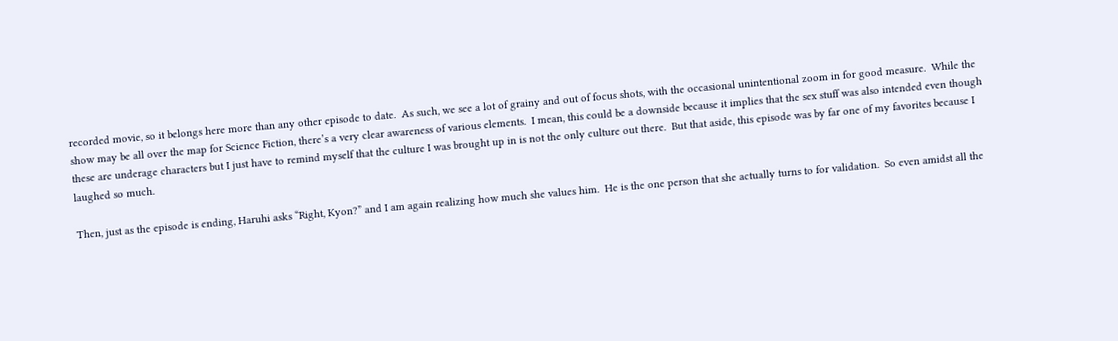recorded movie, so it belongs here more than any other episode to date.  As such, we see a lot of grainy and out of focus shots, with the occasional unintentional zoom in for good measure.  While the show may be all over the map for Science Fiction, there’s a very clear awareness of various elements.  I mean, this could be a downside because it implies that the sex stuff was also intended even though these are underage characters but I just have to remind myself that the culture I was brought up in is not the only culture out there.  But that aside, this episode was by far one of my favorites because I laughed so much.

Then, just as the episode is ending, Haruhi asks “Right, Kyon?” and I am again realizing how much she values him.  He is the one person that she actually turns to for validation.  So even amidst all the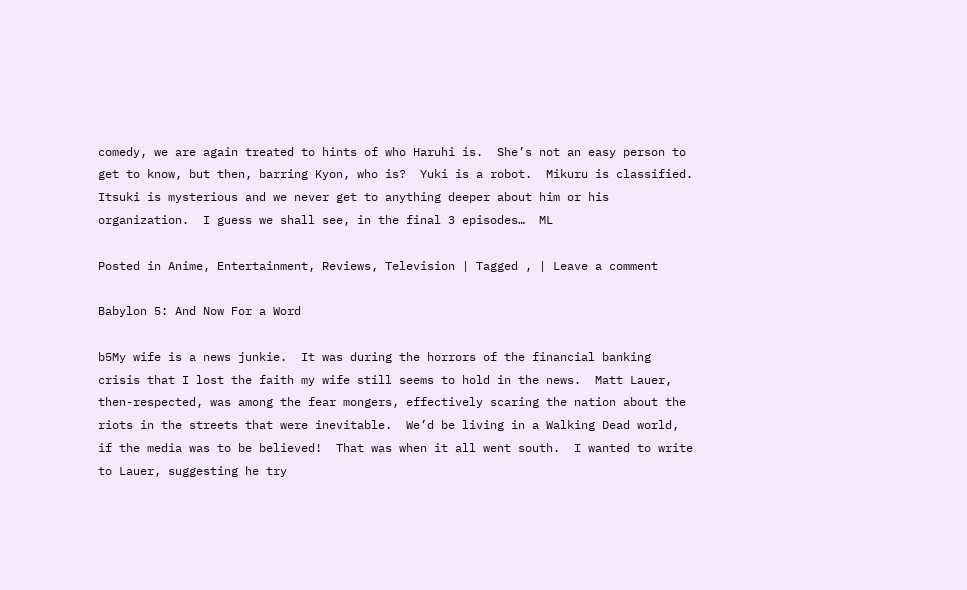comedy, we are again treated to hints of who Haruhi is.  She’s not an easy person to get to know, but then, barring Kyon, who is?  Yuki is a robot.  Mikuru is classified.  Itsuki is mysterious and we never get to anything deeper about him or his organization.  I guess we shall see, in the final 3 episodes…  ML

Posted in Anime, Entertainment, Reviews, Television | Tagged , | Leave a comment

Babylon 5: And Now For a Word

b5My wife is a news junkie.  It was during the horrors of the financial banking crisis that I lost the faith my wife still seems to hold in the news.  Matt Lauer, then-respected, was among the fear mongers, effectively scaring the nation about the riots in the streets that were inevitable.  We’d be living in a Walking Dead world, if the media was to be believed!  That was when it all went south.  I wanted to write to Lauer, suggesting he try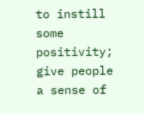to instill some positivity; give people a sense of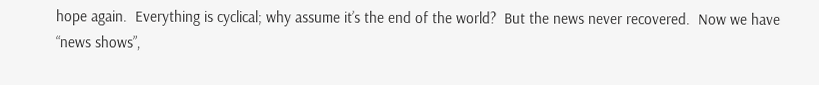hope again.  Everything is cyclical; why assume it’s the end of the world?  But the news never recovered.  Now we have “news shows”,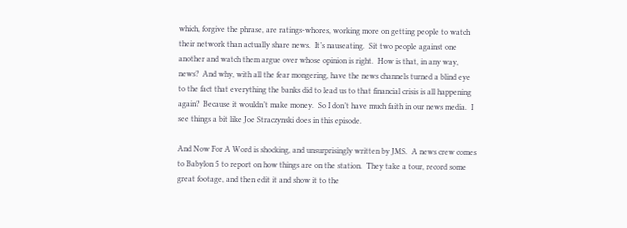which, forgive the phrase, are ratings-whores, working more on getting people to watch their network than actually share news.  It’s nauseating.  Sit two people against one another and watch them argue over whose opinion is right.  How is that, in any way, news?  And why, with all the fear mongering, have the news channels turned a blind eye to the fact that everything the banks did to lead us to that financial crisis is all happening again?  Because it wouldn’t make money.  So I don’t have much faith in our news media.  I see things a bit like Joe Straczynski does in this episode.

And Now For A Word is shocking, and unsurprisingly written by JMS.  A news crew comes to Babylon 5 to report on how things are on the station.  They take a tour, record some great footage, and then edit it and show it to the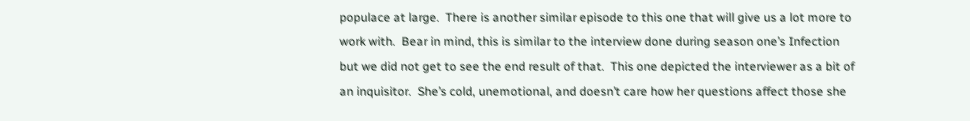populace at large.  There is another similar episode to this one that will give us a lot more to work with.  Bear in mind, this is similar to the interview done during season one’s Infection but we did not get to see the end result of that.  This one depicted the interviewer as a bit of an inquisitor.  She’s cold, unemotional, and doesn’t care how her questions affect those she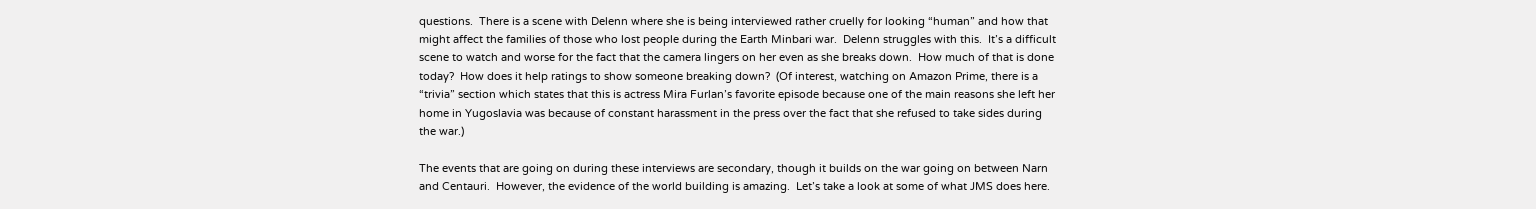questions.  There is a scene with Delenn where she is being interviewed rather cruelly for looking “human” and how that might affect the families of those who lost people during the Earth Minbari war.  Delenn struggles with this.  It’s a difficult scene to watch and worse for the fact that the camera lingers on her even as she breaks down.  How much of that is done today?  How does it help ratings to show someone breaking down?  (Of interest, watching on Amazon Prime, there is a “trivia” section which states that this is actress Mira Furlan’s favorite episode because one of the main reasons she left her home in Yugoslavia was because of constant harassment in the press over the fact that she refused to take sides during the war.)

The events that are going on during these interviews are secondary, though it builds on the war going on between Narn and Centauri.  However, the evidence of the world building is amazing.  Let’s take a look at some of what JMS does here.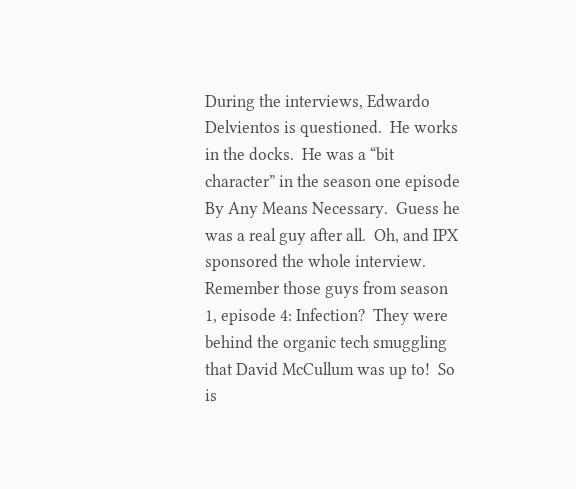During the interviews, Edwardo Delvientos is questioned.  He works in the docks.  He was a “bit character” in the season one episode By Any Means Necessary.  Guess he was a real guy after all.  Oh, and IPX sponsored the whole interview.  Remember those guys from season 1, episode 4: Infection?  They were behind the organic tech smuggling that David McCullum was up to!  So is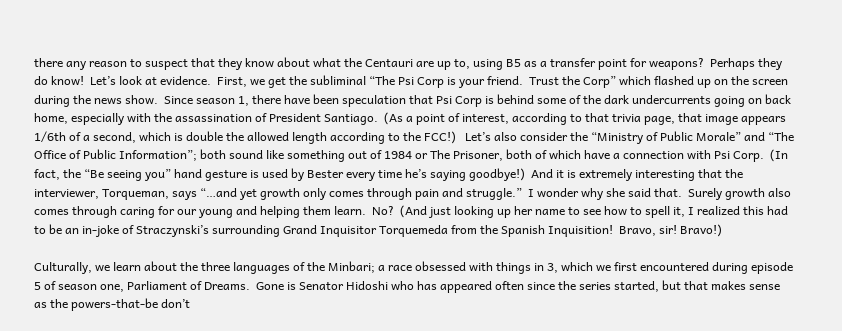there any reason to suspect that they know about what the Centauri are up to, using B5 as a transfer point for weapons?  Perhaps they do know!  Let’s look at evidence.  First, we get the subliminal “The Psi Corp is your friend.  Trust the Corp” which flashed up on the screen during the news show.  Since season 1, there have been speculation that Psi Corp is behind some of the dark undercurrents going on back home, especially with the assassination of President Santiago.  (As a point of interest, according to that trivia page, that image appears 1/6th of a second, which is double the allowed length according to the FCC!)   Let’s also consider the “Ministry of Public Morale” and “The Office of Public Information”; both sound like something out of 1984 or The Prisoner, both of which have a connection with Psi Corp.  (In fact, the “Be seeing you” hand gesture is used by Bester every time he’s saying goodbye!)  And it is extremely interesting that the interviewer, Torqueman, says “…and yet growth only comes through pain and struggle.”  I wonder why she said that.  Surely growth also comes through caring for our young and helping them learn.  No?  (And just looking up her name to see how to spell it, I realized this had to be an in-joke of Straczynski’s surrounding Grand Inquisitor Torquemeda from the Spanish Inquisition!  Bravo, sir! Bravo!)

Culturally, we learn about the three languages of the Minbari; a race obsessed with things in 3, which we first encountered during episode 5 of season one, Parliament of Dreams.  Gone is Senator Hidoshi who has appeared often since the series started, but that makes sense as the powers-that-be don’t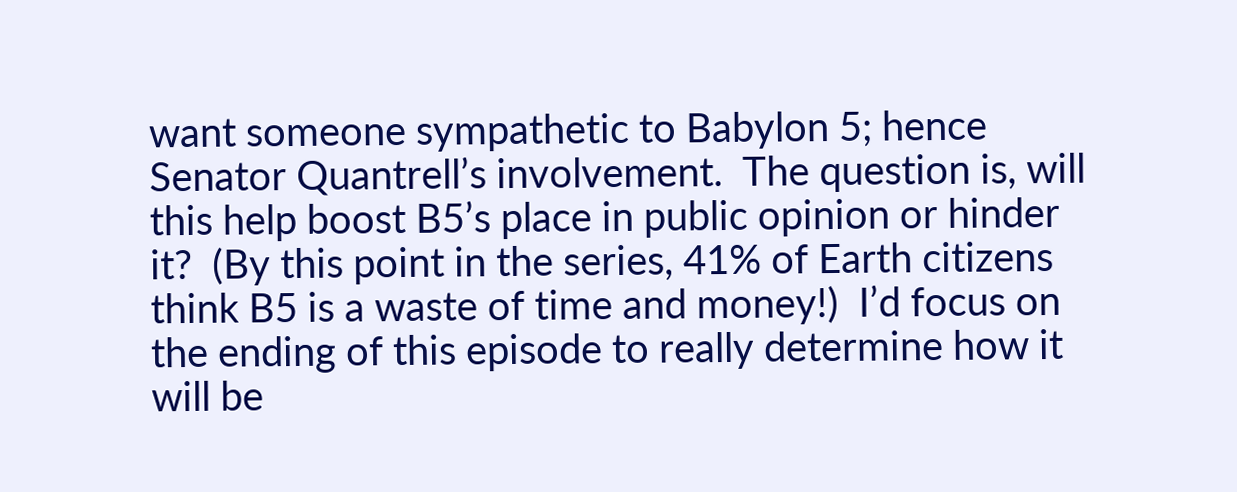want someone sympathetic to Babylon 5; hence Senator Quantrell’s involvement.  The question is, will this help boost B5’s place in public opinion or hinder it?  (By this point in the series, 41% of Earth citizens think B5 is a waste of time and money!)  I’d focus on the ending of this episode to really determine how it will be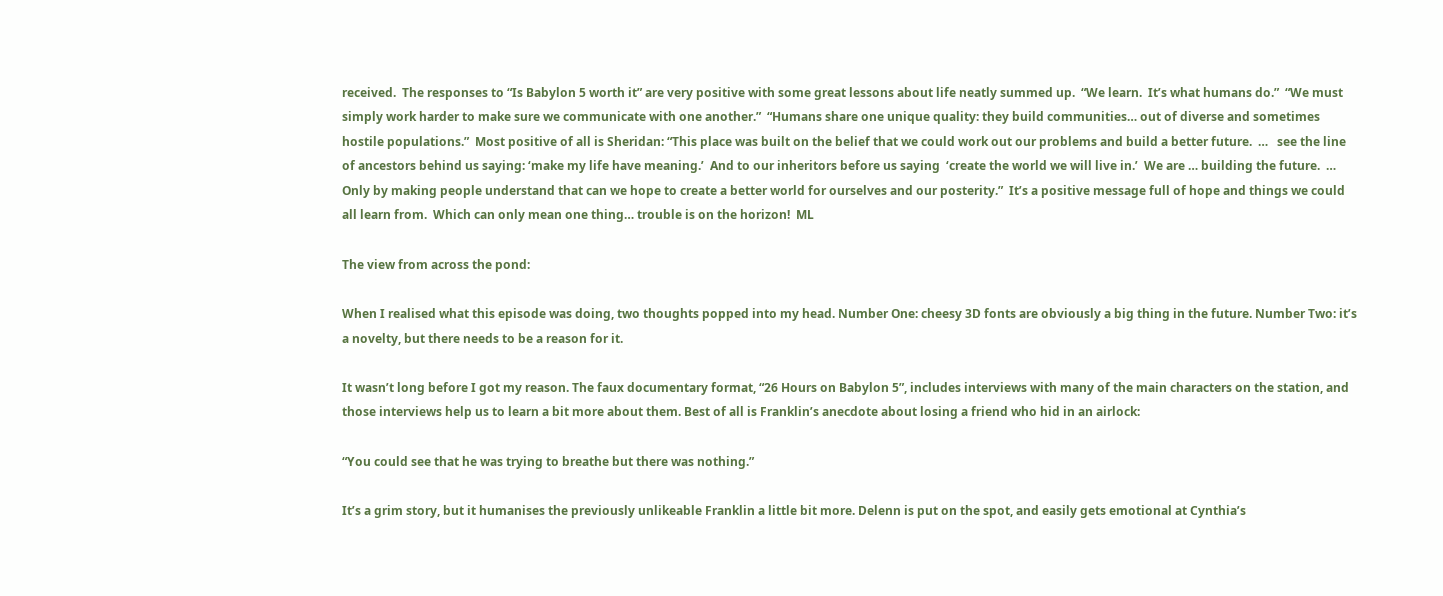received.  The responses to “Is Babylon 5 worth it” are very positive with some great lessons about life neatly summed up.  “We learn.  It’s what humans do.”  “We must simply work harder to make sure we communicate with one another.”  “Humans share one unique quality: they build communities… out of diverse and sometimes hostile populations.”  Most positive of all is Sheridan: “This place was built on the belief that we could work out our problems and build a better future.  …   see the line of ancestors behind us saying: ‘make my life have meaning.’  And to our inheritors before us saying  ‘create the world we will live in.’  We are … building the future.  … Only by making people understand that can we hope to create a better world for ourselves and our posterity.”  It’s a positive message full of hope and things we could all learn from.  Which can only mean one thing… trouble is on the horizon!  ML

The view from across the pond:

When I realised what this episode was doing, two thoughts popped into my head. Number One: cheesy 3D fonts are obviously a big thing in the future. Number Two: it’s a novelty, but there needs to be a reason for it.

It wasn’t long before I got my reason. The faux documentary format, “26 Hours on Babylon 5”, includes interviews with many of the main characters on the station, and those interviews help us to learn a bit more about them. Best of all is Franklin’s anecdote about losing a friend who hid in an airlock:

“You could see that he was trying to breathe but there was nothing.”

It’s a grim story, but it humanises the previously unlikeable Franklin a little bit more. Delenn is put on the spot, and easily gets emotional at Cynthia’s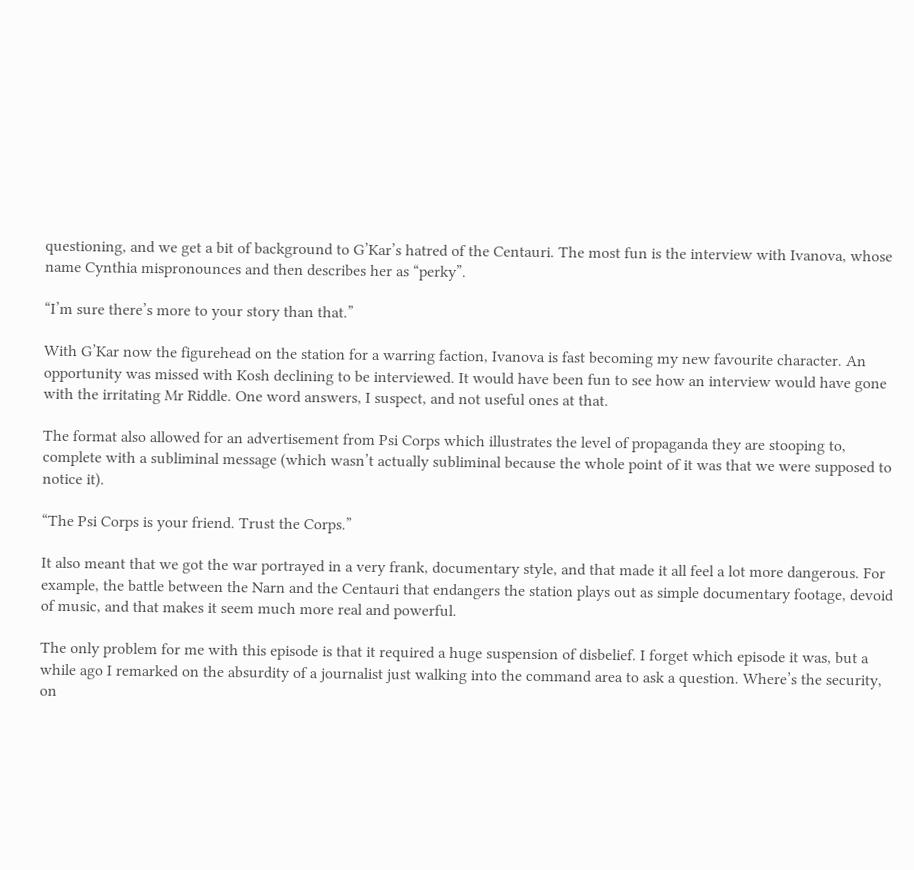questioning, and we get a bit of background to G’Kar’s hatred of the Centauri. The most fun is the interview with Ivanova, whose name Cynthia mispronounces and then describes her as “perky”.

“I’m sure there’s more to your story than that.”

With G’Kar now the figurehead on the station for a warring faction, Ivanova is fast becoming my new favourite character. An opportunity was missed with Kosh declining to be interviewed. It would have been fun to see how an interview would have gone with the irritating Mr Riddle. One word answers, I suspect, and not useful ones at that.

The format also allowed for an advertisement from Psi Corps which illustrates the level of propaganda they are stooping to, complete with a subliminal message (which wasn’t actually subliminal because the whole point of it was that we were supposed to notice it).

“The Psi Corps is your friend. Trust the Corps.”

It also meant that we got the war portrayed in a very frank, documentary style, and that made it all feel a lot more dangerous. For example, the battle between the Narn and the Centauri that endangers the station plays out as simple documentary footage, devoid of music, and that makes it seem much more real and powerful.

The only problem for me with this episode is that it required a huge suspension of disbelief. I forget which episode it was, but a while ago I remarked on the absurdity of a journalist just walking into the command area to ask a question. Where’s the security, on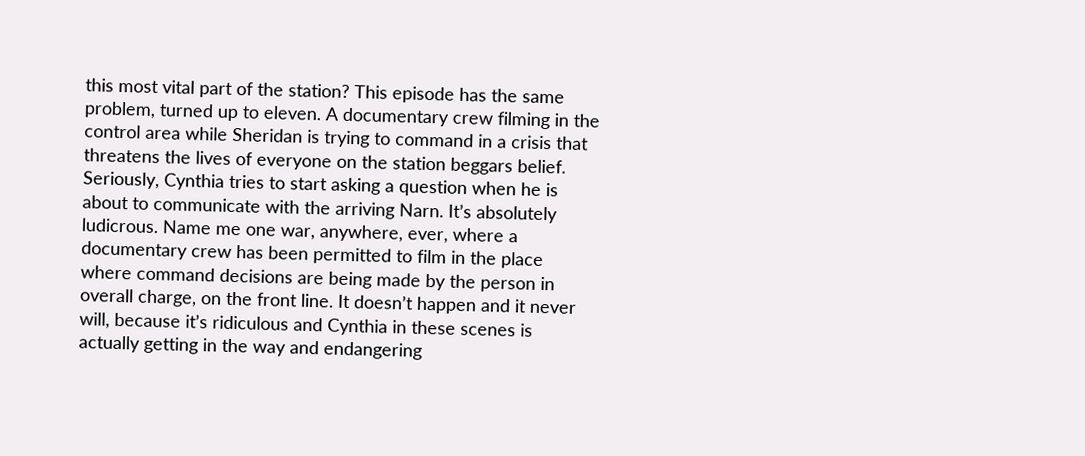this most vital part of the station? This episode has the same problem, turned up to eleven. A documentary crew filming in the control area while Sheridan is trying to command in a crisis that threatens the lives of everyone on the station beggars belief. Seriously, Cynthia tries to start asking a question when he is about to communicate with the arriving Narn. It’s absolutely ludicrous. Name me one war, anywhere, ever, where a documentary crew has been permitted to film in the place where command decisions are being made by the person in overall charge, on the front line. It doesn’t happen and it never will, because it’s ridiculous and Cynthia in these scenes is actually getting in the way and endangering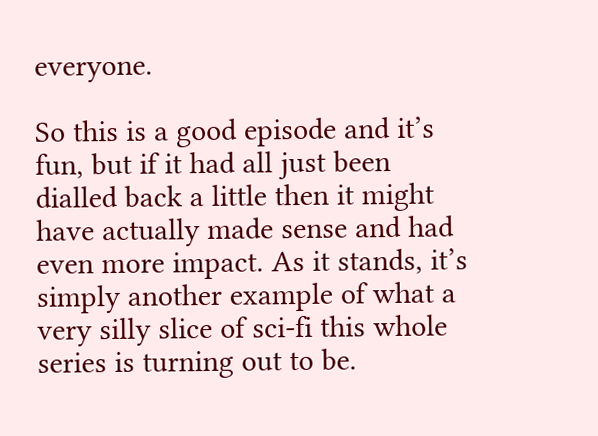everyone.

So this is a good episode and it’s fun, but if it had all just been dialled back a little then it might have actually made sense and had even more impact. As it stands, it’s simply another example of what a very silly slice of sci-fi this whole series is turning out to be.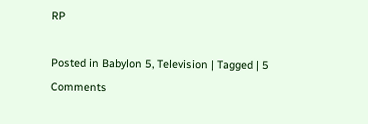RP

Posted in Babylon 5, Television | Tagged | 5 Comments